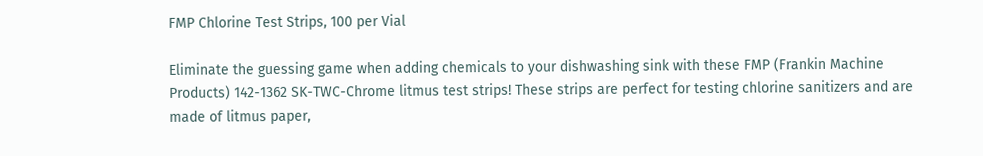FMP Chlorine Test Strips, 100 per Vial

Eliminate the guessing game when adding chemicals to your dishwashing sink with these FMP (Frankin Machine Products) 142-1362 SK-TWC-Chrome litmus test strips! These strips are perfect for testing chlorine sanitizers and are made of litmus paper,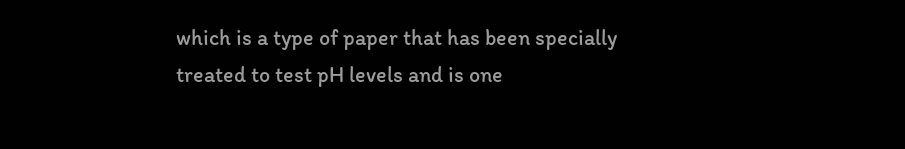which is a type of paper that has been specially treated to test pH levels and is one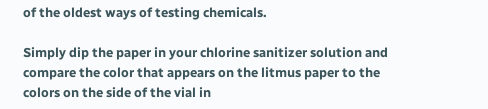of the oldest ways of testing chemicals.

Simply dip the paper in your chlorine sanitizer solution and compare the color that appears on the litmus paper to the colors on the side of the vial in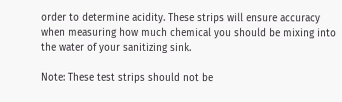order to determine acidity. These strips will ensure accuracy when measuring how much chemical you should be mixing into the water of your sanitizing sink.

Note: These test strips should not be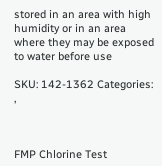stored in an area with high humidity or in an area where they may be exposed to water before use

SKU: 142-1362 Categories: ,



FMP Chlorine Test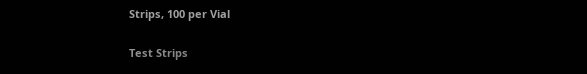Strips, 100 per Vial

Test Strips